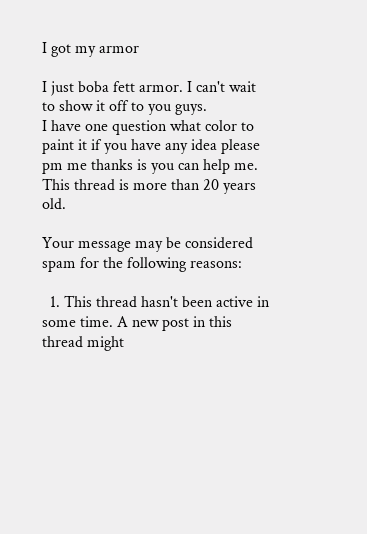I got my armor

I just boba fett armor. I can't wait to show it off to you guys.
I have one question what color to paint it if you have any idea please pm me thanks is you can help me.
This thread is more than 20 years old.

Your message may be considered spam for the following reasons:

  1. This thread hasn't been active in some time. A new post in this thread might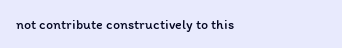not contribute constructively to this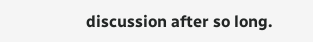discussion after so long.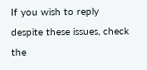If you wish to reply despite these issues, check the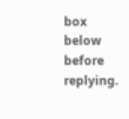box below before replying.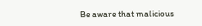Be aware that malicious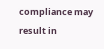compliance may result in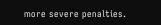more severe penalties.